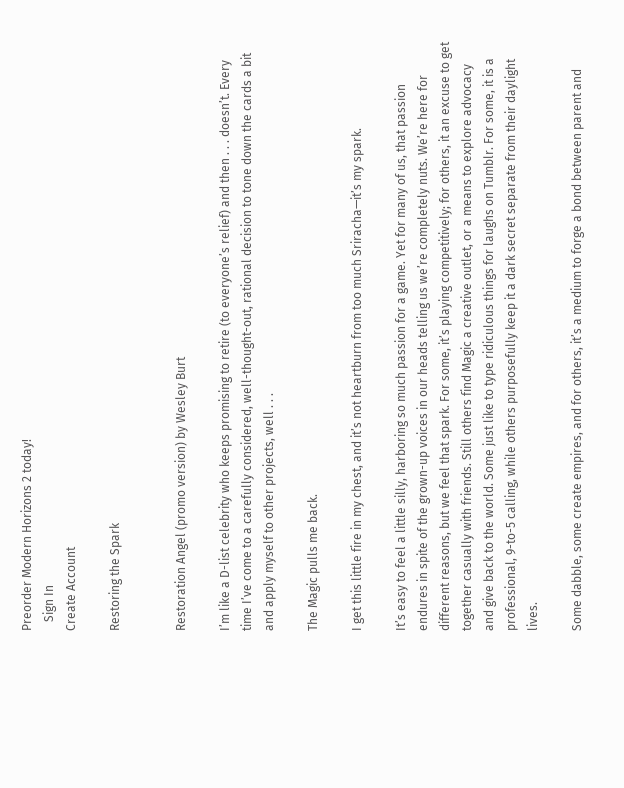Preorder Modern Horizons 2 today!
   Sign In
Create Account

Restoring the Spark


Restoration Angel (promo version) by Wesley Burt

I’m like a D-list celebrity who keeps promising to retire (to everyone’s relief) and then . . . doesn’t. Every time I’ve come to a carefully considered, well-thought-out, rational decision to tone down the cards a bit and apply myself to other projects, well . . .

The Magic pulls me back.

I get this little fire in my chest, and it’s not heartburn from too much Sriracha—it’s my spark.

It’s easy to feel a little silly, harboring so much passion for a game. Yet for many of us, that passion endures in spite of the grown-up voices in our heads telling us we’re completely nuts. We’re here for different reasons, but we feel that spark. For some, it’s playing competitively; for others, it an excuse to get together casually with friends. Still others find Magic a creative outlet, or a means to explore advocacy and give back to the world. Some just like to type ridiculous things for laughs on Tumblr. For some, it is a professional, 9-to-5 calling, while others purposefully keep it a dark secret separate from their daylight lives.

Some dabble, some create empires, and for others, it’s a medium to forge a bond between parent and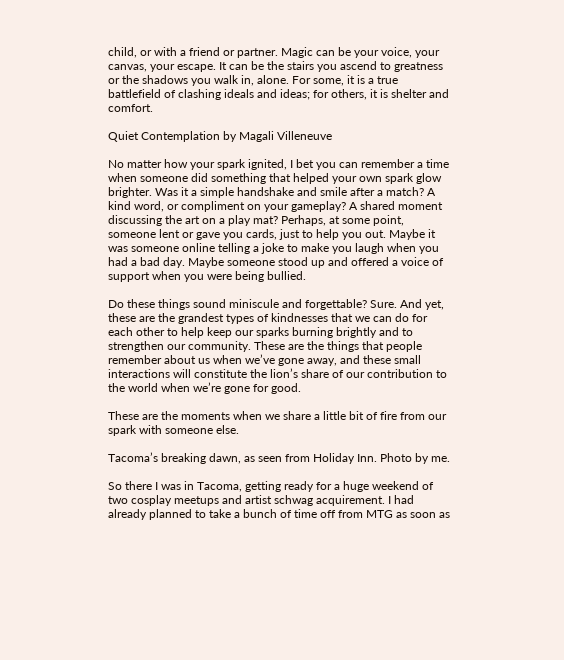child, or with a friend or partner. Magic can be your voice, your canvas, your escape. It can be the stairs you ascend to greatness or the shadows you walk in, alone. For some, it is a true battlefield of clashing ideals and ideas; for others, it is shelter and comfort.

Quiet Contemplation by Magali Villeneuve

No matter how your spark ignited, I bet you can remember a time when someone did something that helped your own spark glow brighter. Was it a simple handshake and smile after a match? A kind word, or compliment on your gameplay? A shared moment discussing the art on a play mat? Perhaps, at some point, someone lent or gave you cards, just to help you out. Maybe it was someone online telling a joke to make you laugh when you had a bad day. Maybe someone stood up and offered a voice of support when you were being bullied.

Do these things sound miniscule and forgettable? Sure. And yet, these are the grandest types of kindnesses that we can do for each other to help keep our sparks burning brightly and to strengthen our community. These are the things that people remember about us when we’ve gone away, and these small interactions will constitute the lion’s share of our contribution to the world when we’re gone for good.

These are the moments when we share a little bit of fire from our spark with someone else.

Tacoma’s breaking dawn, as seen from Holiday Inn. Photo by me.

So there I was in Tacoma, getting ready for a huge weekend of two cosplay meetups and artist schwag acquirement. I had already planned to take a bunch of time off from MTG as soon as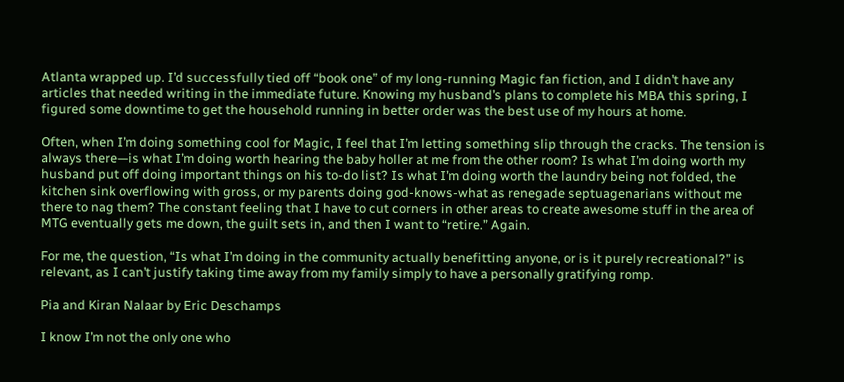Atlanta wrapped up. I’d successfully tied off “book one” of my long-running Magic fan fiction, and I didn’t have any articles that needed writing in the immediate future. Knowing my husband’s plans to complete his MBA this spring, I figured some downtime to get the household running in better order was the best use of my hours at home.

Often, when I’m doing something cool for Magic, I feel that I’m letting something slip through the cracks. The tension is always there—is what I’m doing worth hearing the baby holler at me from the other room? Is what I’m doing worth my husband put off doing important things on his to-do list? Is what I’m doing worth the laundry being not folded, the kitchen sink overflowing with gross, or my parents doing god-knows-what as renegade septuagenarians without me there to nag them? The constant feeling that I have to cut corners in other areas to create awesome stuff in the area of MTG eventually gets me down, the guilt sets in, and then I want to “retire.” Again.

For me, the question, “Is what I’m doing in the community actually benefitting anyone, or is it purely recreational?” is relevant, as I can’t justify taking time away from my family simply to have a personally gratifying romp.

Pia and Kiran Nalaar by Eric Deschamps

I know I’m not the only one who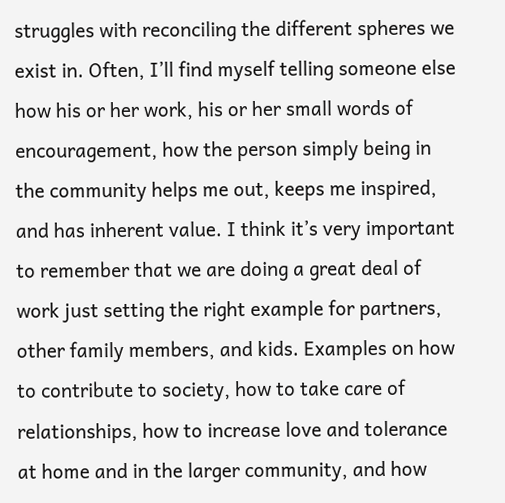struggles with reconciling the different spheres we exist in. Often, I’ll find myself telling someone else how his or her work, his or her small words of encouragement, how the person simply being in the community helps me out, keeps me inspired, and has inherent value. I think it’s very important to remember that we are doing a great deal of work just setting the right example for partners, other family members, and kids. Examples on how to contribute to society, how to take care of relationships, how to increase love and tolerance at home and in the larger community, and how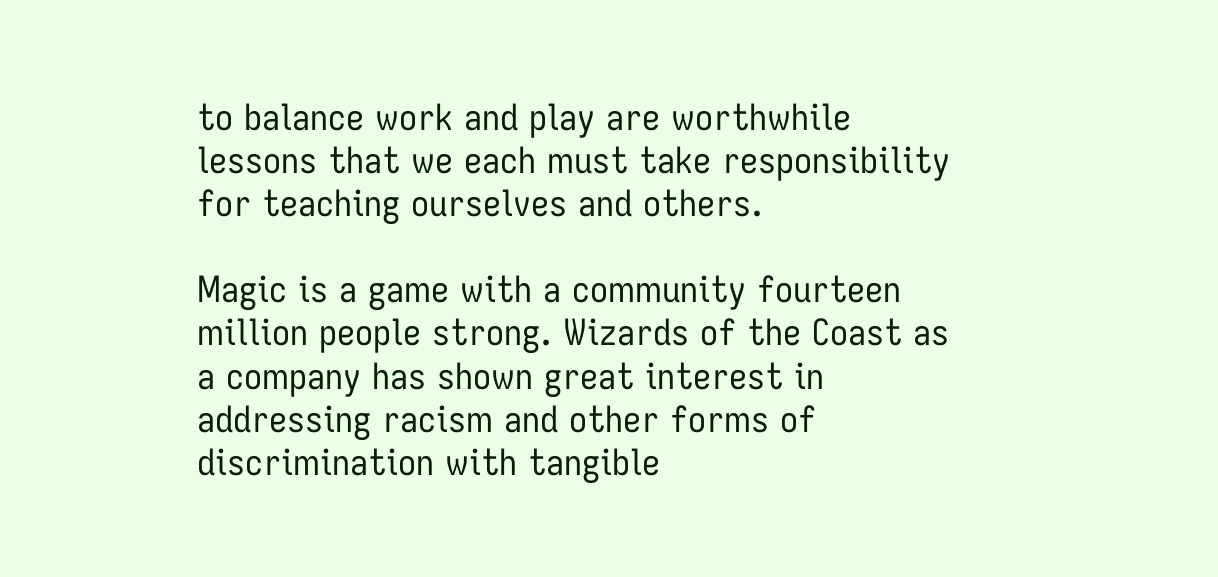to balance work and play are worthwhile lessons that we each must take responsibility for teaching ourselves and others.

Magic is a game with a community fourteen million people strong. Wizards of the Coast as a company has shown great interest in addressing racism and other forms of discrimination with tangible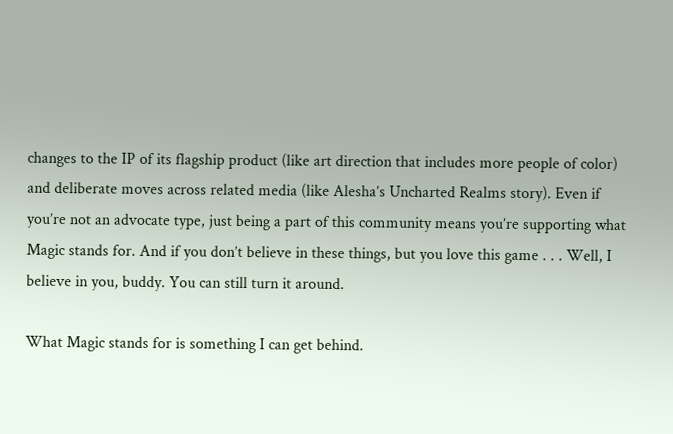changes to the IP of its flagship product (like art direction that includes more people of color) and deliberate moves across related media (like Alesha’s Uncharted Realms story). Even if you’re not an advocate type, just being a part of this community means you’re supporting what Magic stands for. And if you don’t believe in these things, but you love this game . . . Well, I believe in you, buddy. You can still turn it around.

What Magic stands for is something I can get behind.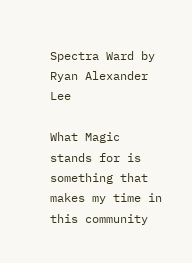Spectra Ward by Ryan Alexander Lee

What Magic stands for is something that makes my time in this community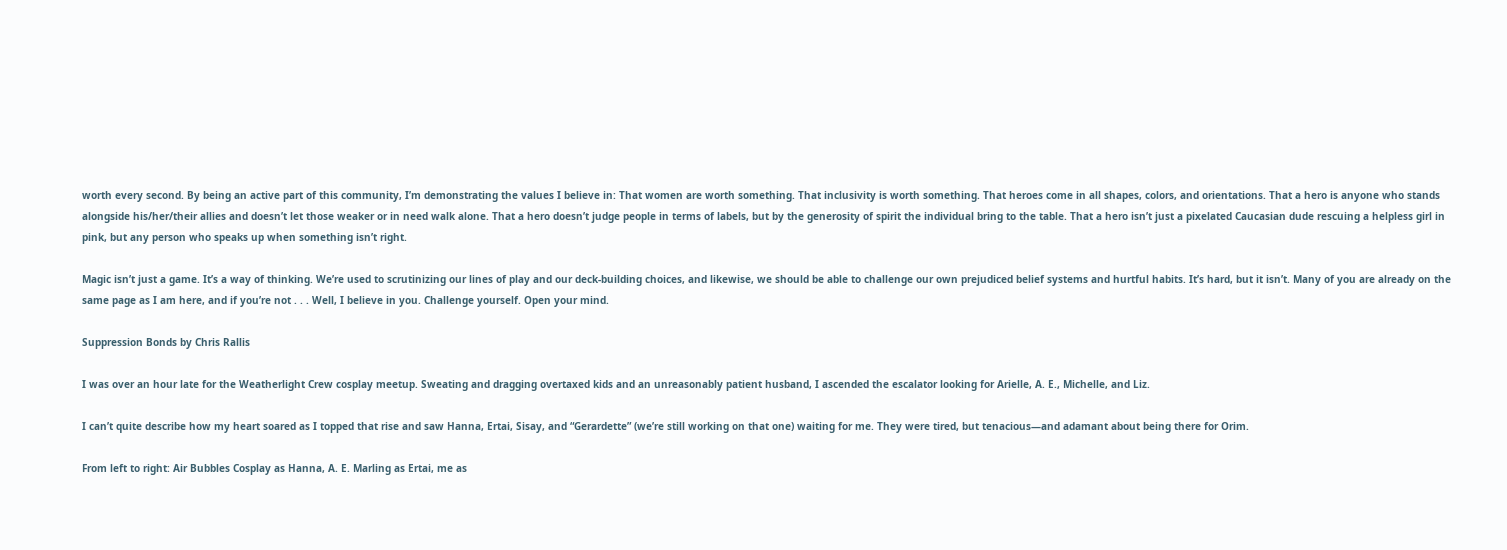worth every second. By being an active part of this community, I’m demonstrating the values I believe in: That women are worth something. That inclusivity is worth something. That heroes come in all shapes, colors, and orientations. That a hero is anyone who stands alongside his/her/their allies and doesn’t let those weaker or in need walk alone. That a hero doesn’t judge people in terms of labels, but by the generosity of spirit the individual bring to the table. That a hero isn’t just a pixelated Caucasian dude rescuing a helpless girl in pink, but any person who speaks up when something isn’t right.

Magic isn’t just a game. It’s a way of thinking. We’re used to scrutinizing our lines of play and our deck-building choices, and likewise, we should be able to challenge our own prejudiced belief systems and hurtful habits. It’s hard, but it isn’t. Many of you are already on the same page as I am here, and if you’re not . . . Well, I believe in you. Challenge yourself. Open your mind.

Suppression Bonds by Chris Rallis

I was over an hour late for the Weatherlight Crew cosplay meetup. Sweating and dragging overtaxed kids and an unreasonably patient husband, I ascended the escalator looking for Arielle, A. E., Michelle, and Liz.

I can’t quite describe how my heart soared as I topped that rise and saw Hanna, Ertai, Sisay, and “Gerardette” (we’re still working on that one) waiting for me. They were tired, but tenacious—and adamant about being there for Orim.

From left to right: Air Bubbles Cosplay as Hanna, A. E. Marling as Ertai, me as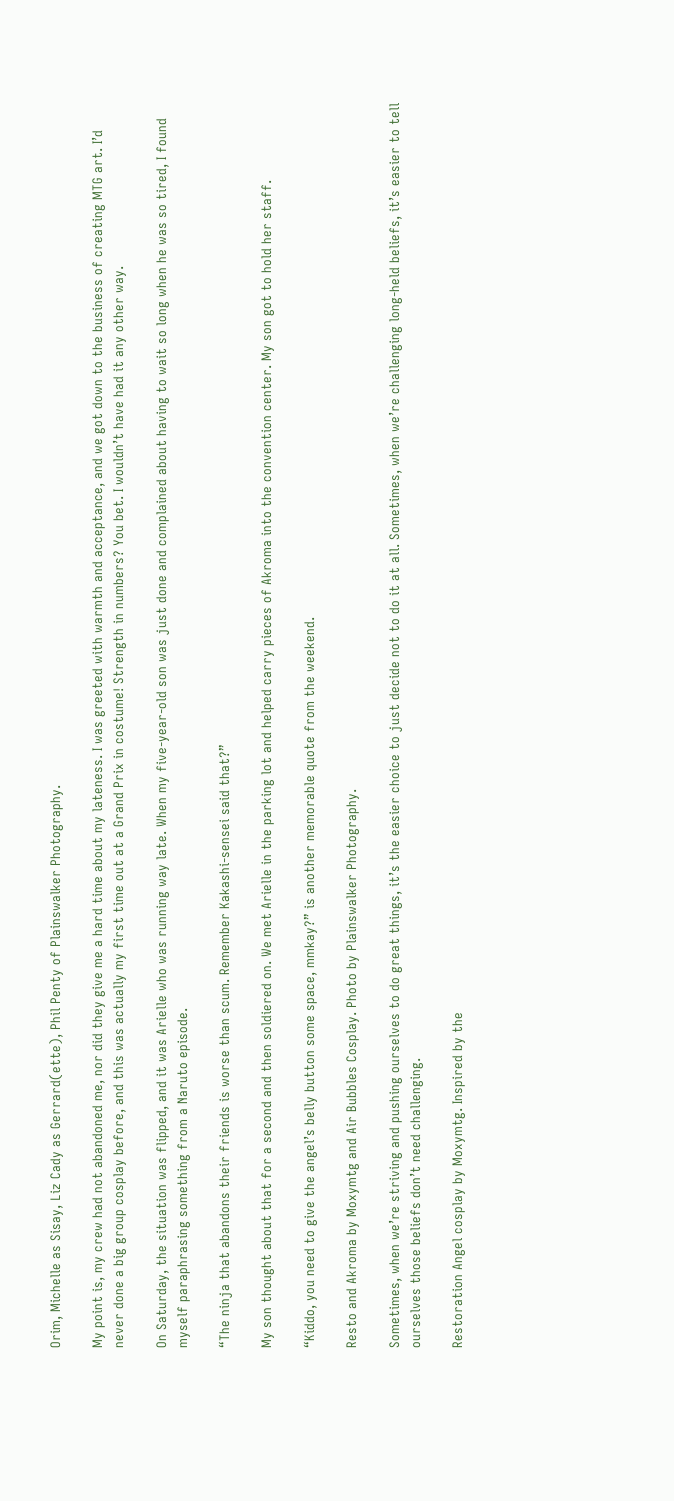Orim, Michelle as Sisay, Liz Cady as Gerrard(ette), Phil Penty of Plainswalker Photography.

My point is, my crew had not abandoned me, nor did they give me a hard time about my lateness. I was greeted with warmth and acceptance, and we got down to the business of creating MTG art. I’d never done a big group cosplay before, and this was actually my first time out at a Grand Prix in costume! Strength in numbers? You bet. I wouldn’t have had it any other way.

On Saturday, the situation was flipped, and it was Arielle who was running way late. When my five-year-old son was just done and complained about having to wait so long when he was so tired, I found myself paraphrasing something from a Naruto episode.

“The ninja that abandons their friends is worse than scum. Remember Kakashi-sensei said that?”

My son thought about that for a second and then soldiered on. We met Arielle in the parking lot and helped carry pieces of Akroma into the convention center. My son got to hold her staff.

“Kiddo, you need to give the angel’s belly button some space, mmkay?” is another memorable quote from the weekend.

Resto and Akroma by Moxymtg and Air Bubbles Cosplay. Photo by Plainswalker Photography.

Sometimes, when we’re striving and pushing ourselves to do great things, it’s the easier choice to just decide not to do it at all. Sometimes, when we’re challenging long-held beliefs, it’s easier to tell ourselves those beliefs don’t need challenging.

Restoration Angel cosplay by Moxymtg. Inspired by the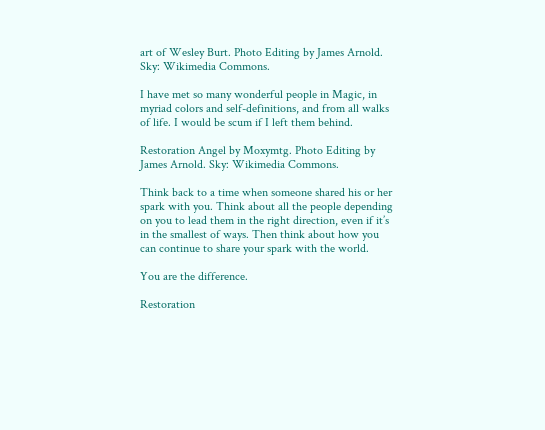art of Wesley Burt. Photo Editing by James Arnold. Sky: Wikimedia Commons.

I have met so many wonderful people in Magic, in myriad colors and self-definitions, and from all walks of life. I would be scum if I left them behind.

Restoration Angel by Moxymtg. Photo Editing by James Arnold. Sky: Wikimedia Commons.

Think back to a time when someone shared his or her spark with you. Think about all the people depending on you to lead them in the right direction, even if it’s in the smallest of ways. Then think about how you can continue to share your spark with the world.

You are the difference.

Restoration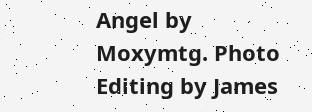Angel by Moxymtg. Photo Editing by James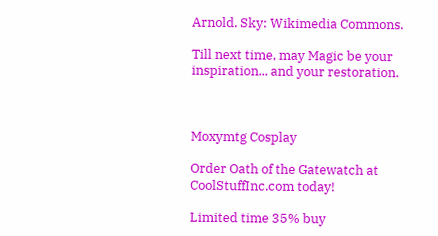Arnold. Sky: Wikimedia Commons.

Till next time, may Magic be your inspiration... and your restoration.



Moxymtg Cosplay

Order Oath of the Gatewatch at CoolStuffInc.com today!

Limited time 35% buy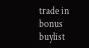trade in bonus buylist